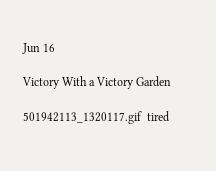Jun 16

Victory With a Victory Garden

501942113_1320117.gif  tired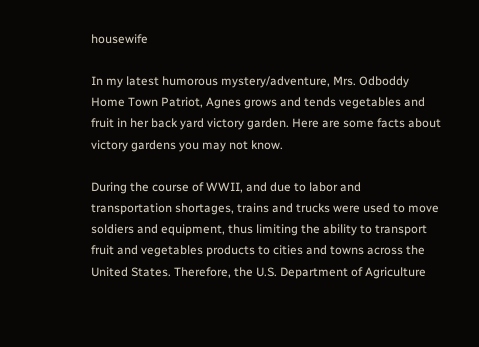housewife

In my latest humorous mystery/adventure, Mrs. Odboddy Home Town Patriot, Agnes grows and tends vegetables and fruit in her back yard victory garden. Here are some facts about victory gardens you may not know.

During the course of WWII, and due to labor and transportation shortages, trains and trucks were used to move soldiers and equipment, thus limiting the ability to transport fruit and vegetables products to cities and towns across the United States. Therefore, the U.S. Department of Agriculture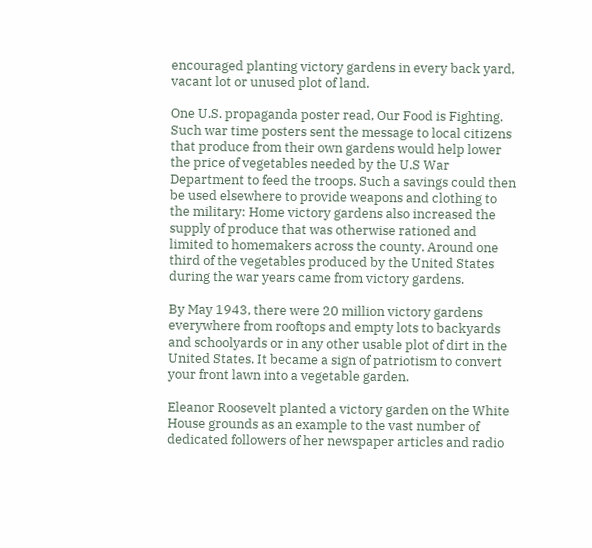encouraged planting victory gardens in every back yard, vacant lot or unused plot of land.

One U.S. propaganda poster read, Our Food is Fighting. Such war time posters sent the message to local citizens that produce from their own gardens would help lower the price of vegetables needed by the U.S War Department to feed the troops. Such a savings could then be used elsewhere to provide weapons and clothing to the military: Home victory gardens also increased the supply of produce that was otherwise rationed and limited to homemakers across the county. Around one third of the vegetables produced by the United States during the war years came from victory gardens.

By May 1943, there were 20 million victory gardens everywhere from rooftops and empty lots to backyards and schoolyards or in any other usable plot of dirt in the United States. It became a sign of patriotism to convert your front lawn into a vegetable garden.

Eleanor Roosevelt planted a victory garden on the White House grounds as an example to the vast number of dedicated followers of her newspaper articles and radio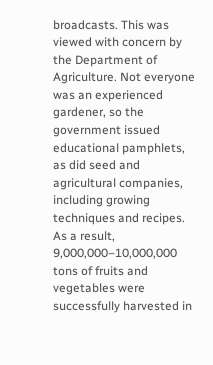broadcasts. This was viewed with concern by the Department of Agriculture. Not everyone was an experienced gardener, so the government issued educational pamphlets, as did seed and agricultural companies, including growing techniques and recipes. As a result, 9,000,000–10,000,000 tons of fruits and vegetables were successfully harvested in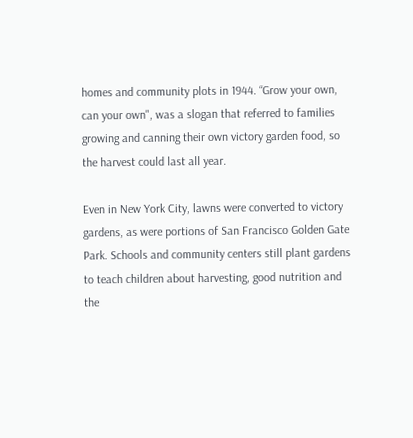homes and community plots in 1944. “Grow your own, can your own", was a slogan that referred to families growing and canning their own victory garden food, so the harvest could last all year.

Even in New York City, lawns were converted to victory gardens, as were portions of San Francisco Golden Gate Park. Schools and community centers still plant gardens to teach children about harvesting, good nutrition and the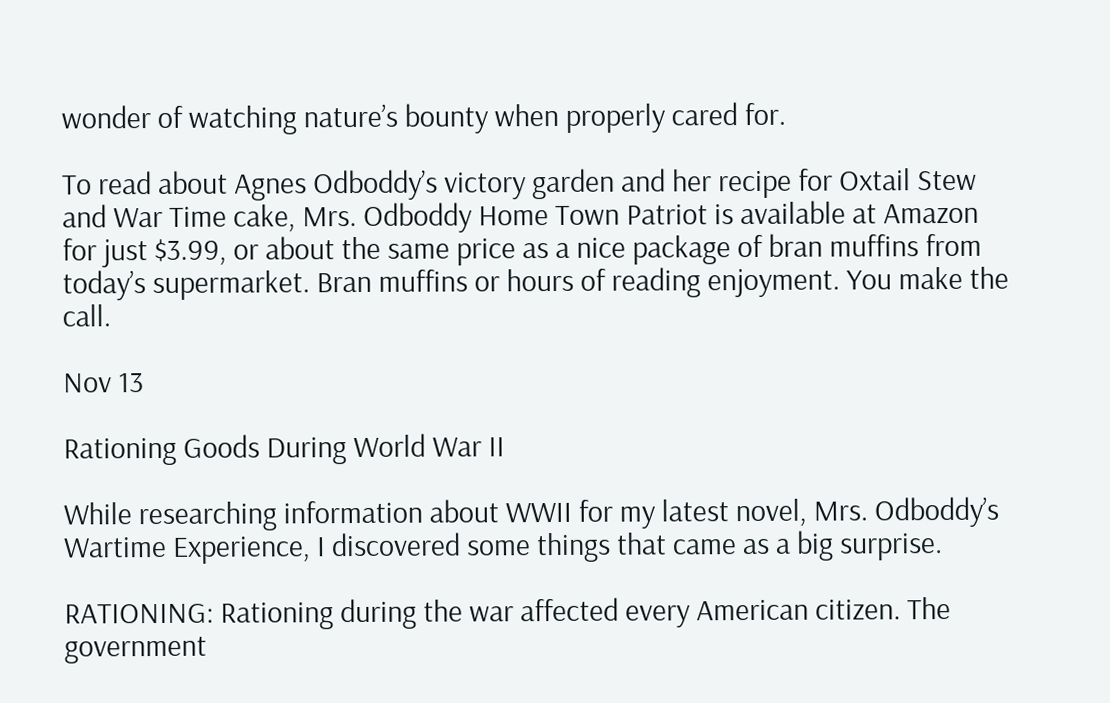wonder of watching nature’s bounty when properly cared for.

To read about Agnes Odboddy’s victory garden and her recipe for Oxtail Stew and War Time cake, Mrs. Odboddy Home Town Patriot is available at Amazon for just $3.99, or about the same price as a nice package of bran muffins from today’s supermarket. Bran muffins or hours of reading enjoyment. You make the call.

Nov 13

Rationing Goods During World War II

While researching information about WWII for my latest novel, Mrs. Odboddy’s Wartime Experience, I discovered some things that came as a big surprise.

RATIONING: Rationing during the war affected every American citizen. The government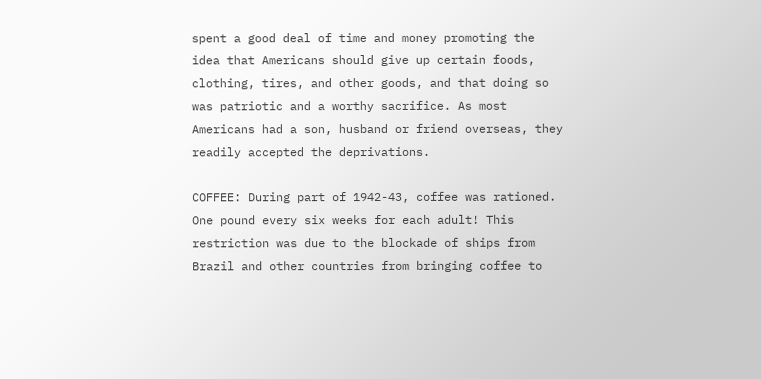spent a good deal of time and money promoting the idea that Americans should give up certain foods, clothing, tires, and other goods, and that doing so was patriotic and a worthy sacrifice. As most Americans had a son, husband or friend overseas, they readily accepted the deprivations.

COFFEE: During part of 1942-43, coffee was rationed. One pound every six weeks for each adult! This restriction was due to the blockade of ships from Brazil and other countries from bringing coffee to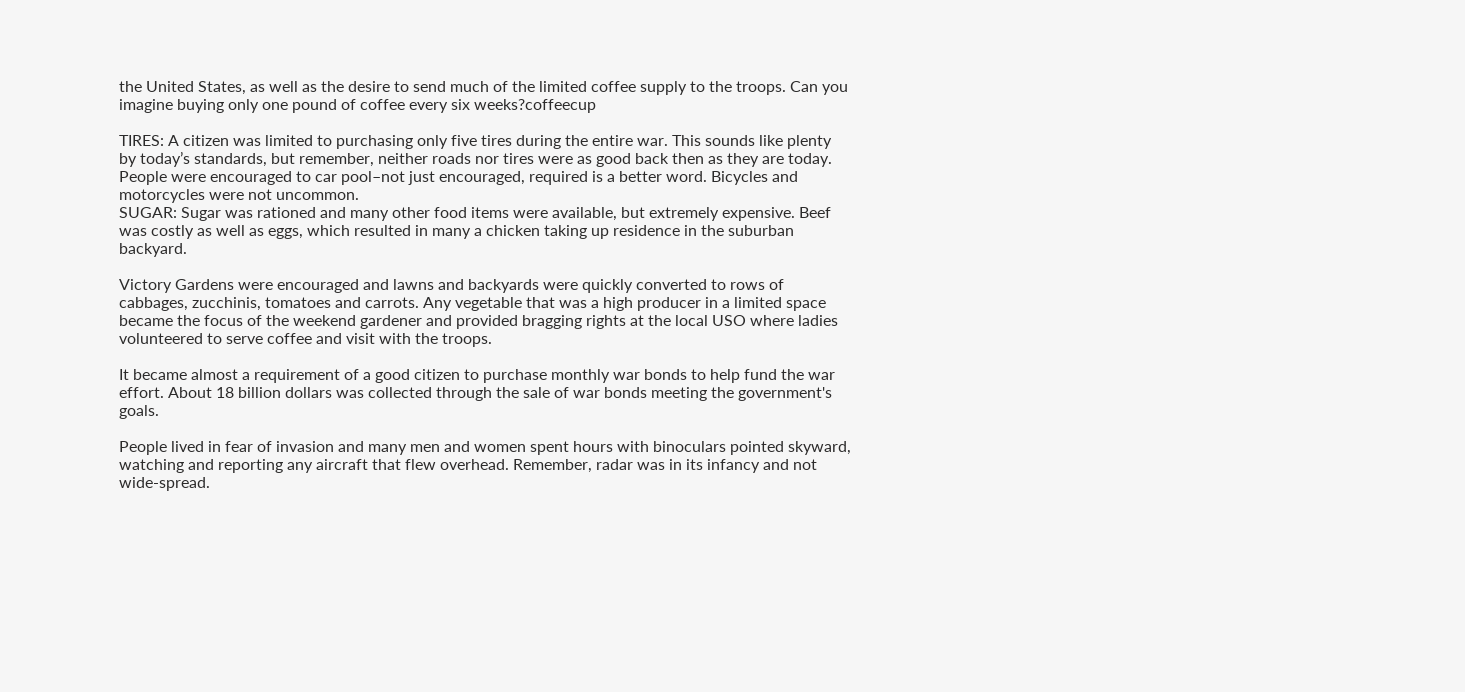the United States, as well as the desire to send much of the limited coffee supply to the troops. Can you imagine buying only one pound of coffee every six weeks?coffeecup

TIRES: A citizen was limited to purchasing only five tires during the entire war. This sounds like plenty by today’s standards, but remember, neither roads nor tires were as good back then as they are today. People were encouraged to car pool–not just encouraged, required is a better word. Bicycles and motorcycles were not uncommon.
SUGAR: Sugar was rationed and many other food items were available, but extremely expensive. Beef was costly as well as eggs, which resulted in many a chicken taking up residence in the suburban backyard.

Victory Gardens were encouraged and lawns and backyards were quickly converted to rows of cabbages, zucchinis, tomatoes and carrots. Any vegetable that was a high producer in a limited space became the focus of the weekend gardener and provided bragging rights at the local USO where ladies volunteered to serve coffee and visit with the troops.

It became almost a requirement of a good citizen to purchase monthly war bonds to help fund the war effort. About 18 billion dollars was collected through the sale of war bonds meeting the government's goals.

People lived in fear of invasion and many men and women spent hours with binoculars pointed skyward, watching and reporting any aircraft that flew overhead. Remember, radar was in its infancy and not wide-spread.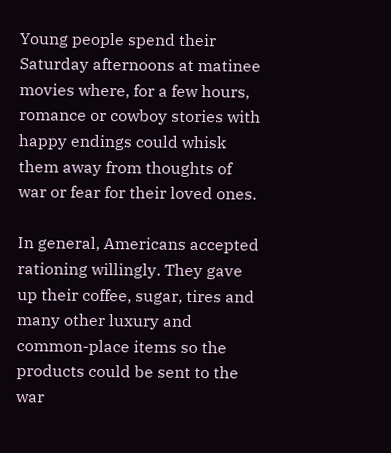Young people spend their Saturday afternoons at matinee movies where, for a few hours, romance or cowboy stories with happy endings could whisk them away from thoughts of war or fear for their loved ones.

In general, Americans accepted rationing willingly. They gave up their coffee, sugar, tires and many other luxury and common-place items so the products could be sent to the war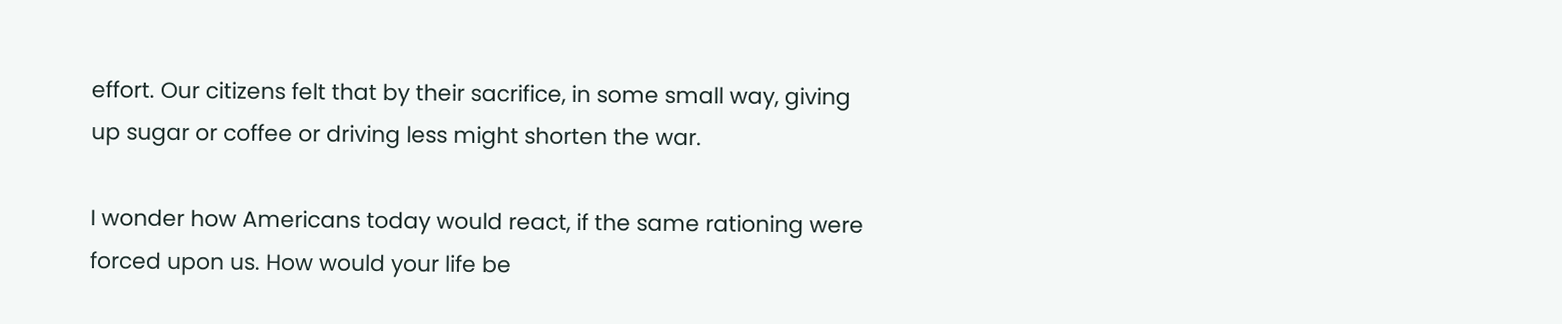effort. Our citizens felt that by their sacrifice, in some small way, giving up sugar or coffee or driving less might shorten the war.

I wonder how Americans today would react, if the same rationing were forced upon us. How would your life be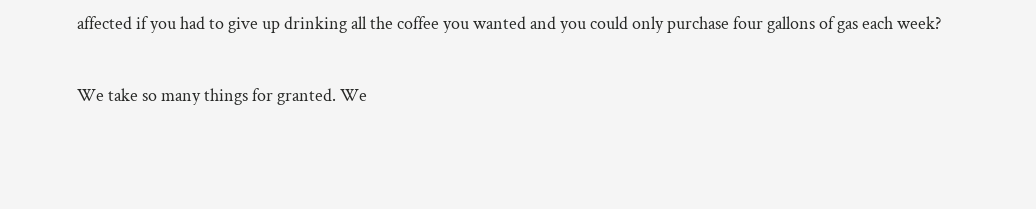affected if you had to give up drinking all the coffee you wanted and you could only purchase four gallons of gas each week?

We take so many things for granted. We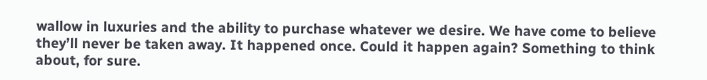wallow in luxuries and the ability to purchase whatever we desire. We have come to believe they’ll never be taken away. It happened once. Could it happen again? Something to think about, for sure.